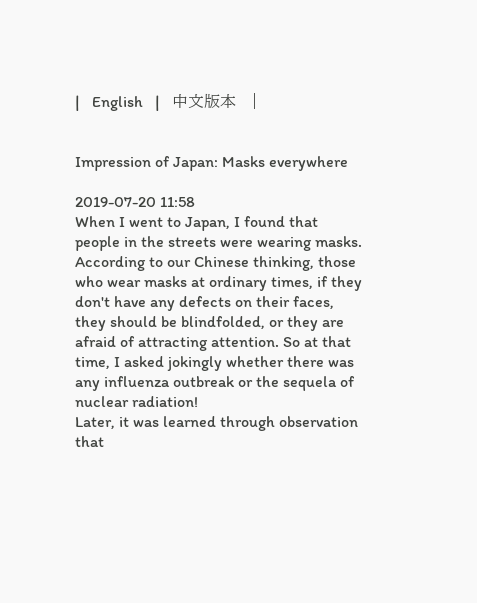|   English   |   中文版本   |


Impression of Japan: Masks everywhere

2019-07-20 11:58
When I went to Japan, I found that people in the streets were wearing masks. According to our Chinese thinking, those who wear masks at ordinary times, if they don't have any defects on their faces, they should be blindfolded, or they are afraid of attracting attention. So at that time, I asked jokingly whether there was any influenza outbreak or the sequela of nuclear radiation!
Later, it was learned through observation that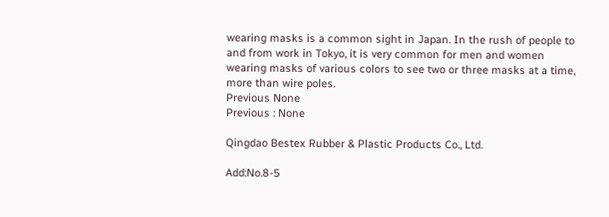wearing masks is a common sight in Japan. In the rush of people to and from work in Tokyo, it is very common for men and women wearing masks of various colors to see two or three masks at a time, more than wire poles.
Previous None
Previous : None

Qingdao Bestex Rubber & Plastic Products Co., Ltd.

Add:No.8-5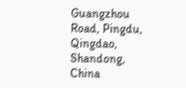Guangzhou Road, Pingdu, Qingdao, Shandong, China